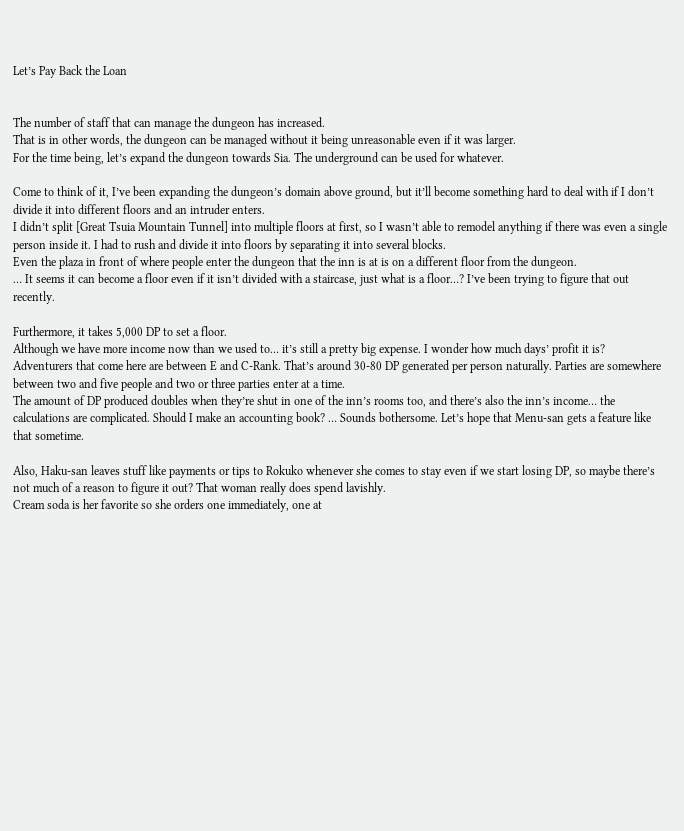Let’s Pay Back the Loan


The number of staff that can manage the dungeon has increased.
That is in other words, the dungeon can be managed without it being unreasonable even if it was larger.
For the time being, let’s expand the dungeon towards Sia. The underground can be used for whatever.

Come to think of it, I’ve been expanding the dungeon’s domain above ground, but it’ll become something hard to deal with if I don’t divide it into different floors and an intruder enters.
I didn’t split [Great Tsuia Mountain Tunnel] into multiple floors at first, so I wasn’t able to remodel anything if there was even a single person inside it. I had to rush and divide it into floors by separating it into several blocks.
Even the plaza in front of where people enter the dungeon that the inn is at is on a different floor from the dungeon.
… It seems it can become a floor even if it isn’t divided with a staircase, just what is a floor…? I’ve been trying to figure that out recently.

Furthermore, it takes 5,000 DP to set a floor.
Although we have more income now than we used to… it’s still a pretty big expense. I wonder how much days’ profit it is?
Adventurers that come here are between E and C-Rank. That’s around 30-80 DP generated per person naturally. Parties are somewhere between two and five people and two or three parties enter at a time.
The amount of DP produced doubles when they’re shut in one of the inn’s rooms too, and there’s also the inn’s income… the calculations are complicated. Should I make an accounting book? … Sounds bothersome. Let’s hope that Menu-san gets a feature like that sometime.

Also, Haku-san leaves stuff like payments or tips to Rokuko whenever she comes to stay even if we start losing DP, so maybe there’s not much of a reason to figure it out? That woman really does spend lavishly.
Cream soda is her favorite so she orders one immediately, one at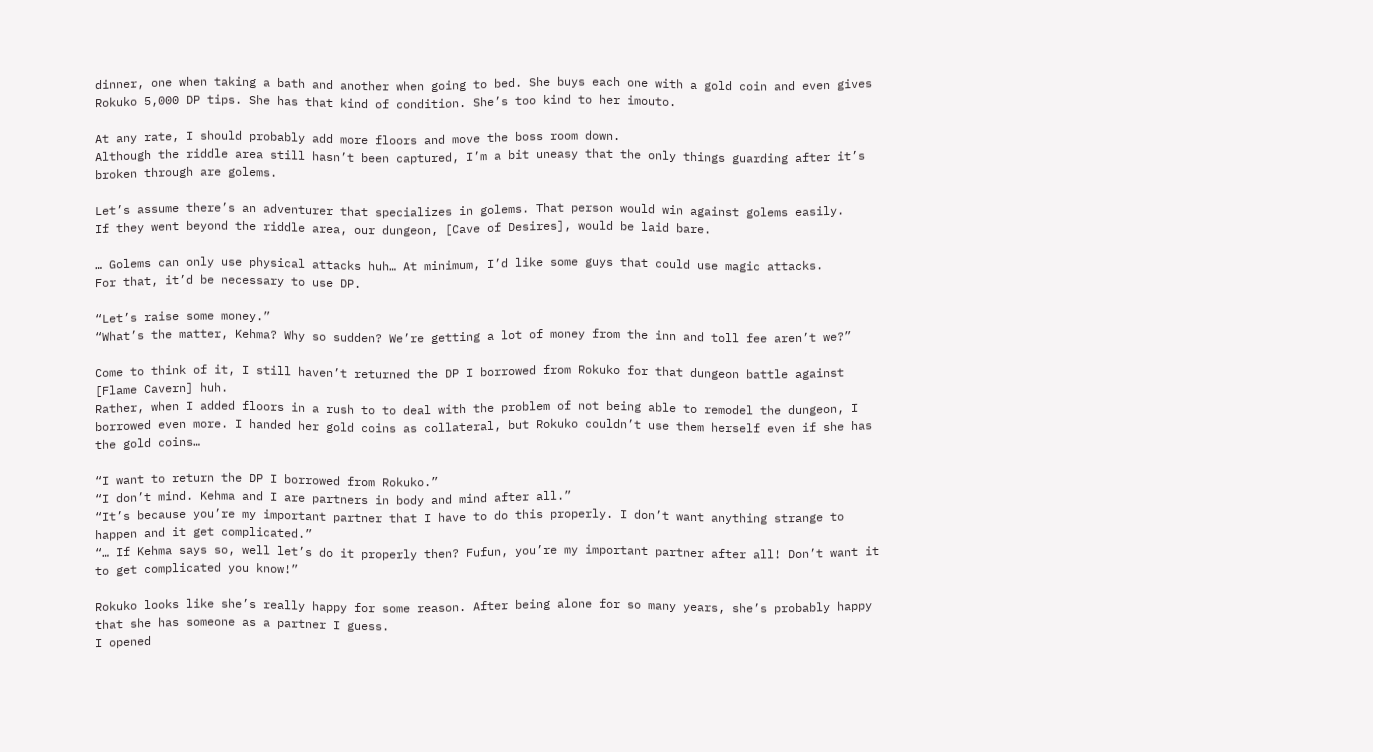dinner, one when taking a bath and another when going to bed. She buys each one with a gold coin and even gives Rokuko 5,000 DP tips. She has that kind of condition. She’s too kind to her imouto.

At any rate, I should probably add more floors and move the boss room down.
Although the riddle area still hasn’t been captured, I’m a bit uneasy that the only things guarding after it’s broken through are golems.

Let’s assume there’s an adventurer that specializes in golems. That person would win against golems easily.
If they went beyond the riddle area, our dungeon, [Cave of Desires], would be laid bare.

… Golems can only use physical attacks huh… At minimum, I’d like some guys that could use magic attacks.
For that, it’d be necessary to use DP.

“Let’s raise some money.”
“What’s the matter, Kehma? Why so sudden? We’re getting a lot of money from the inn and toll fee aren’t we?”

Come to think of it, I still haven’t returned the DP I borrowed from Rokuko for that dungeon battle against [Flame Cavern] huh.
Rather, when I added floors in a rush to to deal with the problem of not being able to remodel the dungeon, I borrowed even more. I handed her gold coins as collateral, but Rokuko couldn’t use them herself even if she has the gold coins…

“I want to return the DP I borrowed from Rokuko.”
“I don’t mind. Kehma and I are partners in body and mind after all.”
“It’s because you’re my important partner that I have to do this properly. I don’t want anything strange to happen and it get complicated.”
“… If Kehma says so, well let’s do it properly then? Fufun, you’re my important partner after all! Don’t want it to get complicated you know!”

Rokuko looks like she’s really happy for some reason. After being alone for so many years, she’s probably happy that she has someone as a partner I guess.
I opened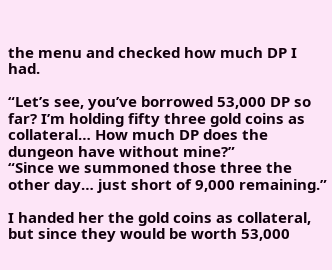the menu and checked how much DP I had.

“Let’s see, you’ve borrowed 53,000 DP so far? I’m holding fifty three gold coins as collateral… How much DP does the dungeon have without mine?”
“Since we summoned those three the other day… just short of 9,000 remaining.”

I handed her the gold coins as collateral, but since they would be worth 53,000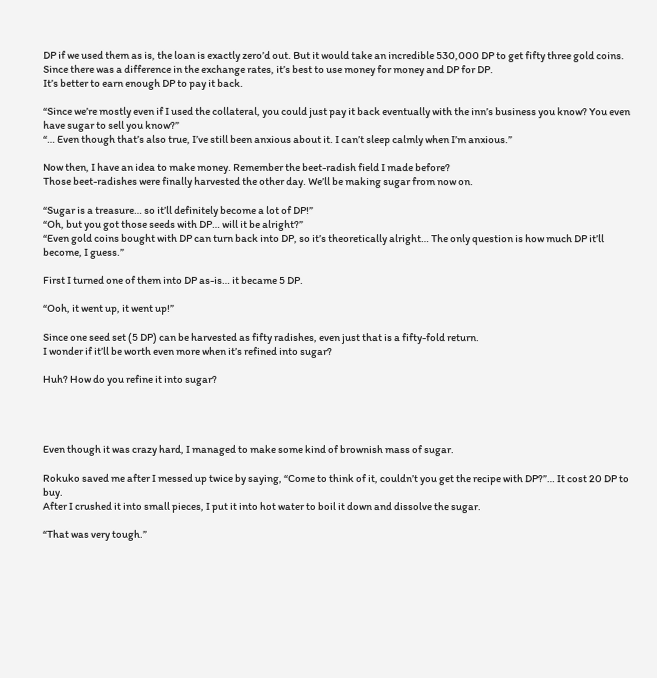DP if we used them as is, the loan is exactly zero’d out. But it would take an incredible 530,000 DP to get fifty three gold coins.
Since there was a difference in the exchange rates, it’s best to use money for money and DP for DP.
It’s better to earn enough DP to pay it back.

“Since we’re mostly even if I used the collateral, you could just pay it back eventually with the inn’s business you know? You even have sugar to sell you know?”
“… Even though that’s also true, I’ve still been anxious about it. I can’t sleep calmly when I’m anxious.”

Now then, I have an idea to make money. Remember the beet-radish field I made before?
Those beet-radishes were finally harvested the other day. We’ll be making sugar from now on.

“Sugar is a treasure… so it’ll definitely become a lot of DP!”
“Oh, but you got those seeds with DP… will it be alright?”
“Even gold coins bought with DP can turn back into DP, so it’s theoretically alright… The only question is how much DP it’ll become, I guess.”

First I turned one of them into DP as-is… it became 5 DP.

“Ooh, it went up, it went up!”

Since one seed set (5 DP) can be harvested as fifty radishes, even just that is a fifty-fold return.
I wonder if it’ll be worth even more when it’s refined into sugar?

Huh? How do you refine it into sugar?




Even though it was crazy hard, I managed to make some kind of brownish mass of sugar.

Rokuko saved me after I messed up twice by saying, “Come to think of it, couldn’t you get the recipe with DP?”… It cost 20 DP to buy.
After I crushed it into small pieces, I put it into hot water to boil it down and dissolve the sugar.

“That was very tough.”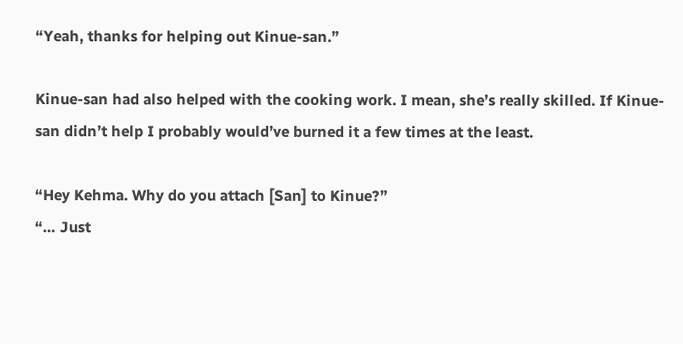“Yeah, thanks for helping out Kinue-san.”

Kinue-san had also helped with the cooking work. I mean, she’s really skilled. If Kinue-san didn’t help I probably would’ve burned it a few times at the least.

“Hey Kehma. Why do you attach [San] to Kinue?”
“… Just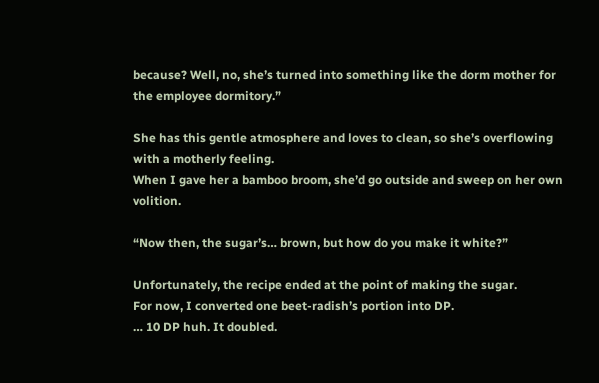because? Well, no, she’s turned into something like the dorm mother for the employee dormitory.”

She has this gentle atmosphere and loves to clean, so she’s overflowing with a motherly feeling.
When I gave her a bamboo broom, she’d go outside and sweep on her own volition.

“Now then, the sugar’s… brown, but how do you make it white?”

Unfortunately, the recipe ended at the point of making the sugar.
For now, I converted one beet-radish’s portion into DP.
… 10 DP huh. It doubled.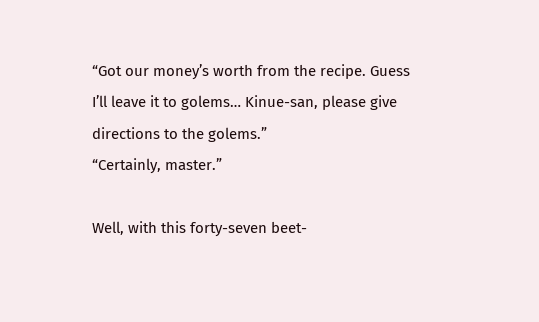“Got our money’s worth from the recipe. Guess I’ll leave it to golems… Kinue-san, please give directions to the golems.”
“Certainly, master.”

Well, with this forty-seven beet-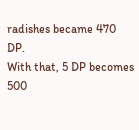radishes became 470 DP.
With that, 5 DP becomes 500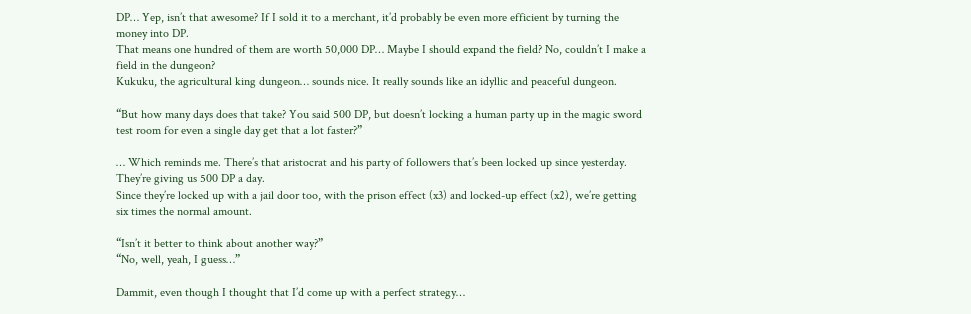DP… Yep, isn’t that awesome? If I sold it to a merchant, it’d probably be even more efficient by turning the money into DP.
That means one hundred of them are worth 50,000 DP… Maybe I should expand the field? No, couldn’t I make a field in the dungeon?
Kukuku, the agricultural king dungeon… sounds nice. It really sounds like an idyllic and peaceful dungeon.

“But how many days does that take? You said 500 DP, but doesn’t locking a human party up in the magic sword test room for even a single day get that a lot faster?”

… Which reminds me. There’s that aristocrat and his party of followers that’s been locked up since yesterday. They’re giving us 500 DP a day.
Since they’re locked up with a jail door too, with the prison effect (x3) and locked-up effect (x2), we’re getting six times the normal amount.

“Isn’t it better to think about another way?”
“No, well, yeah, I guess…”

Dammit, even though I thought that I’d come up with a perfect strategy…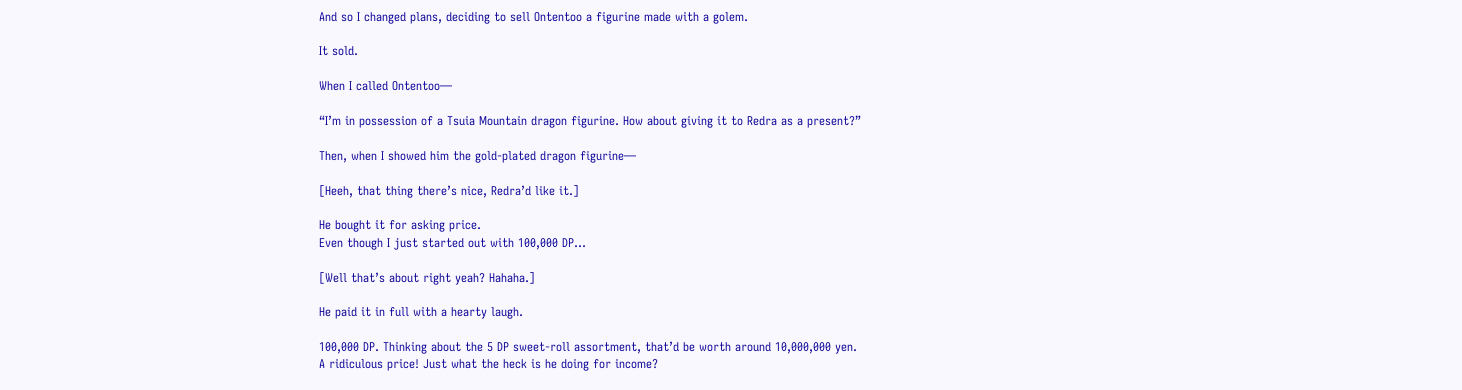And so I changed plans, deciding to sell Ontentoo a figurine made with a golem.

It sold.

When I called Ontentoo—

“I’m in possession of a Tsuia Mountain dragon figurine. How about giving it to Redra as a present?”

Then, when I showed him the gold-plated dragon figurine—

[Heeh, that thing there’s nice, Redra’d like it.]

He bought it for asking price.
Even though I just started out with 100,000 DP…

[Well that’s about right yeah? Hahaha.]

He paid it in full with a hearty laugh.

100,000 DP. Thinking about the 5 DP sweet-roll assortment, that’d be worth around 10,000,000 yen.
A ridiculous price! Just what the heck is he doing for income?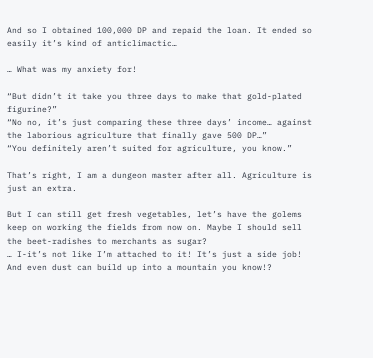And so I obtained 100,000 DP and repaid the loan. It ended so easily it’s kind of anticlimactic…

… What was my anxiety for!

“But didn’t it take you three days to make that gold-plated figurine?”
“No no, it’s just comparing these three days’ income… against the laborious agriculture that finally gave 500 DP…”
“You definitely aren’t suited for agriculture, you know.”

That’s right, I am a dungeon master after all. Agriculture is just an extra.

But I can still get fresh vegetables, let’s have the golems keep on working the fields from now on. Maybe I should sell the beet-radishes to merchants as sugar?
… I-it’s not like I’m attached to it! It’s just a side job! And even dust can build up into a mountain you know!?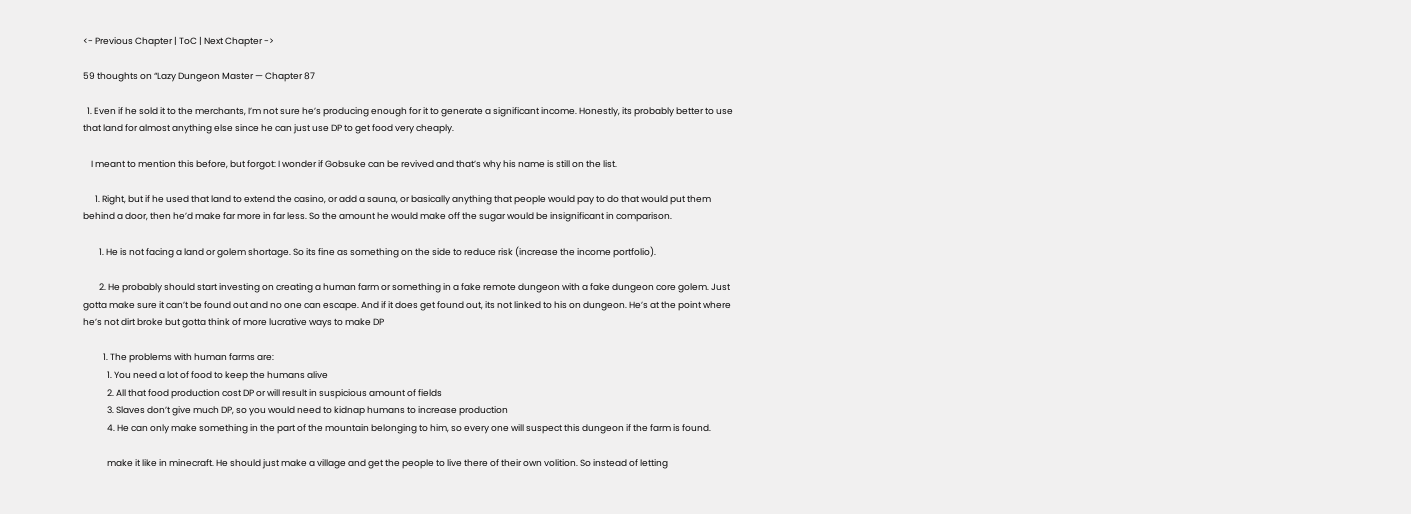<- Previous Chapter | ToC | Next Chapter ->

59 thoughts on “Lazy Dungeon Master — Chapter 87

  1. Even if he sold it to the merchants, I’m not sure he’s producing enough for it to generate a significant income. Honestly, its probably better to use that land for almost anything else since he can just use DP to get food very cheaply.

    I meant to mention this before, but forgot: I wonder if Gobsuke can be revived and that’s why his name is still on the list.

      1. Right, but if he used that land to extend the casino, or add a sauna, or basically anything that people would pay to do that would put them behind a door, then he’d make far more in far less. So the amount he would make off the sugar would be insignificant in comparison.

        1. He is not facing a land or golem shortage. So its fine as something on the side to reduce risk (increase the income portfolio).

        2. He probably should start investing on creating a human farm or something in a fake remote dungeon with a fake dungeon core golem. Just gotta make sure it can’t be found out and no one can escape. And if it does get found out, its not linked to his on dungeon. He’s at the point where he’s not dirt broke but gotta think of more lucrative ways to make DP

          1. The problems with human farms are:
            1. You need a lot of food to keep the humans alive
            2. All that food production cost DP or will result in suspicious amount of fields
            3. Slaves don’t give much DP, so you would need to kidnap humans to increase production
            4. He can only make something in the part of the mountain belonging to him, so every one will suspect this dungeon if the farm is found.

            make it like in minecraft. He should just make a village and get the people to live there of their own volition. So instead of letting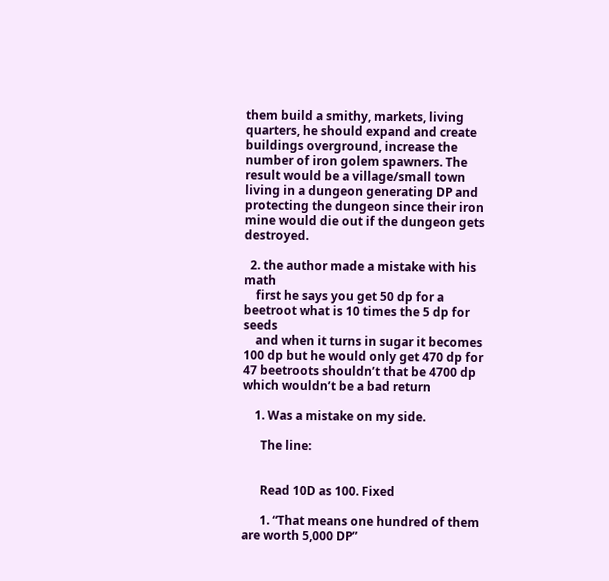them build a smithy, markets, living quarters, he should expand and create buildings overground, increase the number of iron golem spawners. The result would be a village/small town living in a dungeon generating DP and protecting the dungeon since their iron mine would die out if the dungeon gets destroyed.

  2. the author made a mistake with his math
    first he says you get 50 dp for a beetroot what is 10 times the 5 dp for seeds
    and when it turns in sugar it becomes 100 dp but he would only get 470 dp for 47 beetroots shouldn’t that be 4700 dp which wouldn’t be a bad return

    1. Was a mistake on my side.

      The line:


      Read 10D as 100. Fixed

      1. “That means one hundred of them are worth 5,000 DP”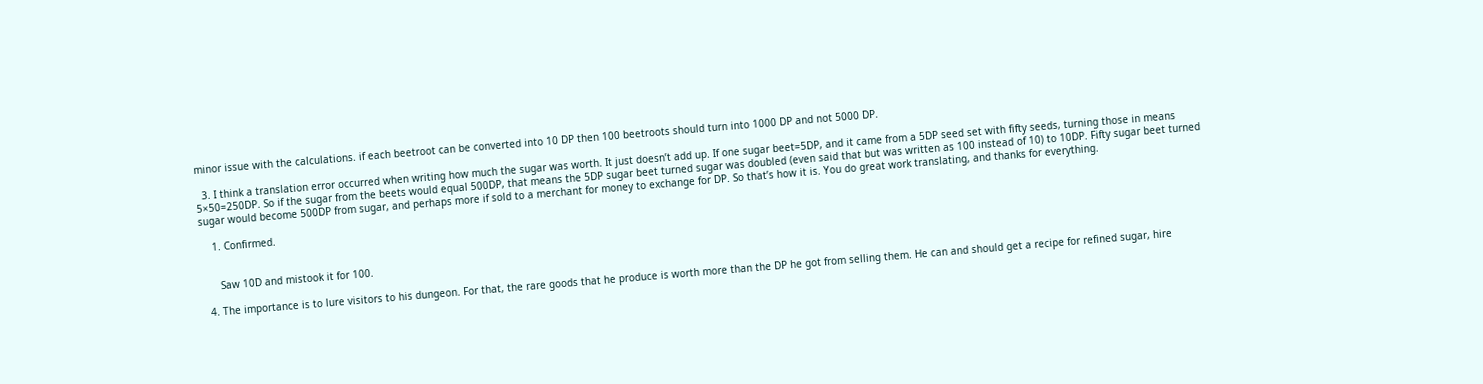minor issue with the calculations. if each beetroot can be converted into 10 DP then 100 beetroots should turn into 1000 DP and not 5000 DP.

  3. I think a translation error occurred when writing how much the sugar was worth. It just doesn’t add up. If one sugar beet=5DP, and it came from a 5DP seed set with fifty seeds, turning those in means 5×50=250DP. So if the sugar from the beets would equal 500DP, that means the 5DP sugar beet turned sugar was doubled (even said that but was written as 100 instead of 10) to 10DP. Fifty sugar beet turned sugar would become 500DP from sugar, and perhaps more if sold to a merchant for money to exchange for DP. So that’s how it is. You do great work translating, and thanks for everything.

    1. Confirmed.


      Saw 10D and mistook it for 100.

  4. The importance is to lure visitors to his dungeon. For that, the rare goods that he produce is worth more than the DP he got from selling them. He can and should get a recipe for refined sugar, hire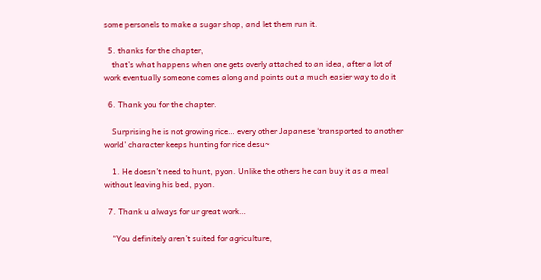some personels to make a sugar shop, and let them run it.

  5. thanks for the chapter,
    that’s what happens when one gets overly attached to an idea, after a lot of work eventually someone comes along and points out a much easier way to do it

  6. Thank you for the chapter.

    Surprising he is not growing rice… every other Japanese ‘transported to another world’ character keeps hunting for rice desu~

    1. He doesn’t need to hunt, pyon. Unlike the others he can buy it as a meal without leaving his bed, pyon.

  7. Thank u always for ur great work…

    “You definitely aren’t suited for agriculture,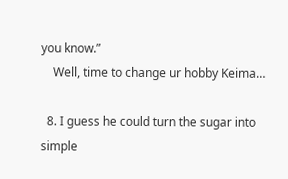you know.”
    Well, time to change ur hobby Keima…

  8. I guess he could turn the sugar into simple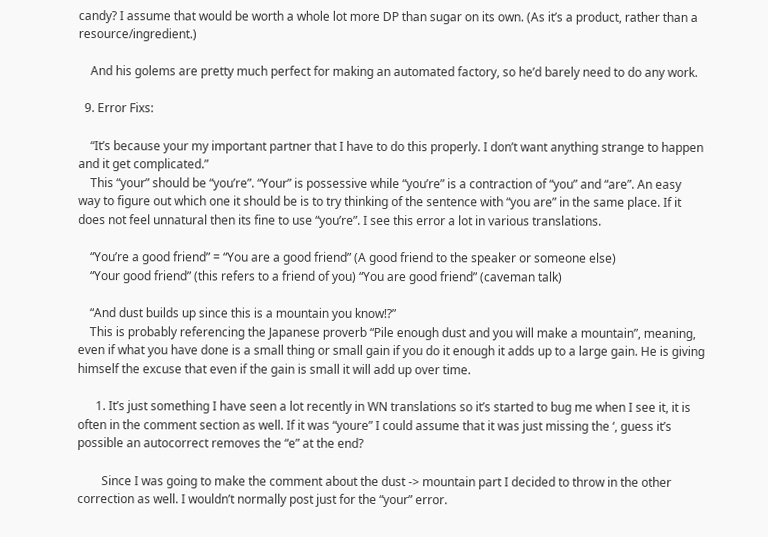candy? I assume that would be worth a whole lot more DP than sugar on its own. (As it’s a product, rather than a resource/ingredient.)

    And his golems are pretty much perfect for making an automated factory, so he’d barely need to do any work.

  9. Error Fixs:

    “It’s because your my important partner that I have to do this properly. I don’t want anything strange to happen and it get complicated.”
    This “your” should be “you’re”. “Your” is possessive while “you’re” is a contraction of “you” and “are”. An easy way to figure out which one it should be is to try thinking of the sentence with “you are” in the same place. If it does not feel unnatural then its fine to use “you’re”. I see this error a lot in various translations.

    “You’re a good friend” = “You are a good friend” (A good friend to the speaker or someone else)
    “Your good friend” (this refers to a friend of you) “You are good friend” (caveman talk)

    “And dust builds up since this is a mountain you know!?”
    This is probably referencing the Japanese proverb “Pile enough dust and you will make a mountain”, meaning, even if what you have done is a small thing or small gain if you do it enough it adds up to a large gain. He is giving himself the excuse that even if the gain is small it will add up over time.

      1. It’s just something I have seen a lot recently in WN translations so it’s started to bug me when I see it, it is often in the comment section as well. If it was “youre” I could assume that it was just missing the ‘, guess it’s possible an autocorrect removes the “e” at the end?

        Since I was going to make the comment about the dust -> mountain part I decided to throw in the other correction as well. I wouldn’t normally post just for the “your” error.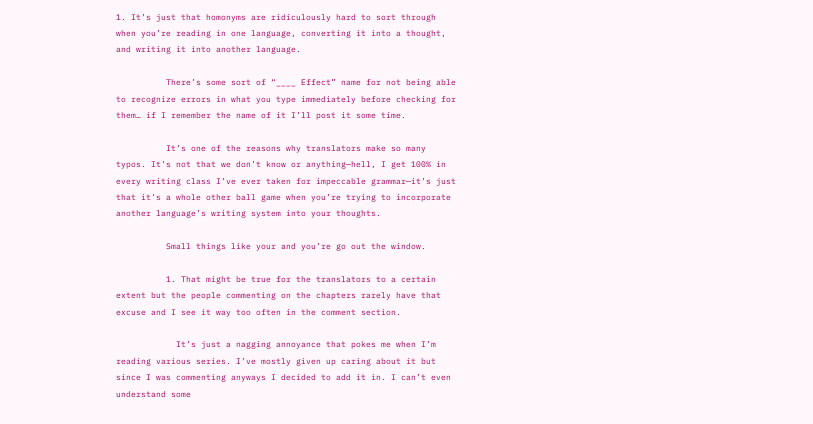1. It’s just that homonyms are ridiculously hard to sort through when you’re reading in one language, converting it into a thought, and writing it into another language.

          There’s some sort of “____ Effect” name for not being able to recognize errors in what you type immediately before checking for them… if I remember the name of it I’ll post it some time.

          It’s one of the reasons why translators make so many typos. It’s not that we don’t know or anything—hell, I get 100% in every writing class I’ve ever taken for impeccable grammar—it’s just that it’s a whole other ball game when you’re trying to incorporate another language’s writing system into your thoughts.

          Small things like your and you’re go out the window.

          1. That might be true for the translators to a certain extent but the people commenting on the chapters rarely have that excuse and I see it way too often in the comment section.

            It’s just a nagging annoyance that pokes me when I’m reading various series. I’ve mostly given up caring about it but since I was commenting anyways I decided to add it in. I can’t even understand some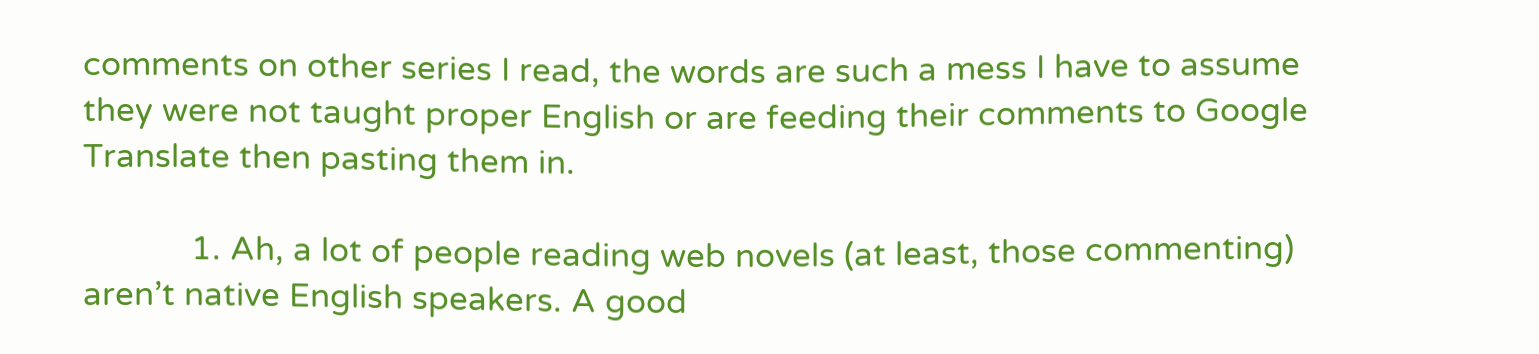comments on other series I read, the words are such a mess I have to assume they were not taught proper English or are feeding their comments to Google Translate then pasting them in.

            1. Ah, a lot of people reading web novels (at least, those commenting) aren’t native English speakers. A good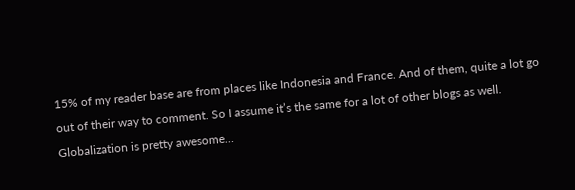15% of my reader base are from places like Indonesia and France. And of them, quite a lot go out of their way to comment. So I assume it’s the same for a lot of other blogs as well. Globalization is pretty awesome…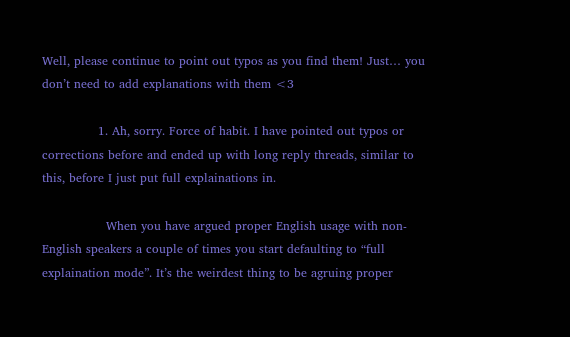Well, please continue to point out typos as you find them! Just… you don’t need to add explanations with them <3

              1. Ah, sorry. Force of habit. I have pointed out typos or corrections before and ended up with long reply threads, similar to this, before I just put full explainations in.

                When you have argued proper English usage with non-English speakers a couple of times you start defaulting to “full explaination mode”. It’s the weirdest thing to be agruing proper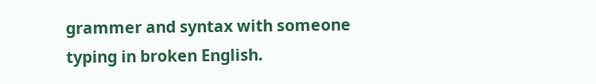grammer and syntax with someone typing in broken English.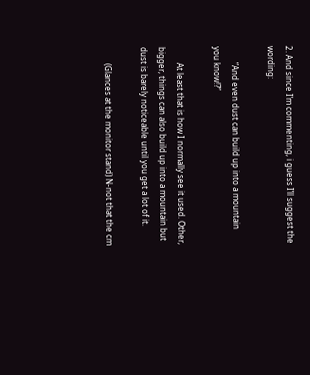2. And since I’m commenting, i guess I’ll suggest the wording:

        “And even dust can build up into a mountain you know!?”

        At least that is how I normally see it used. Other, bigger, things can also build up into a mountain but dust is barely noticeable until you get a lot of it.

        (Glances at the monitor stand) N-not that the cm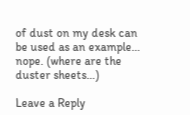of dust on my desk can be used as an example… nope. (where are the duster sheets…)

Leave a Reply